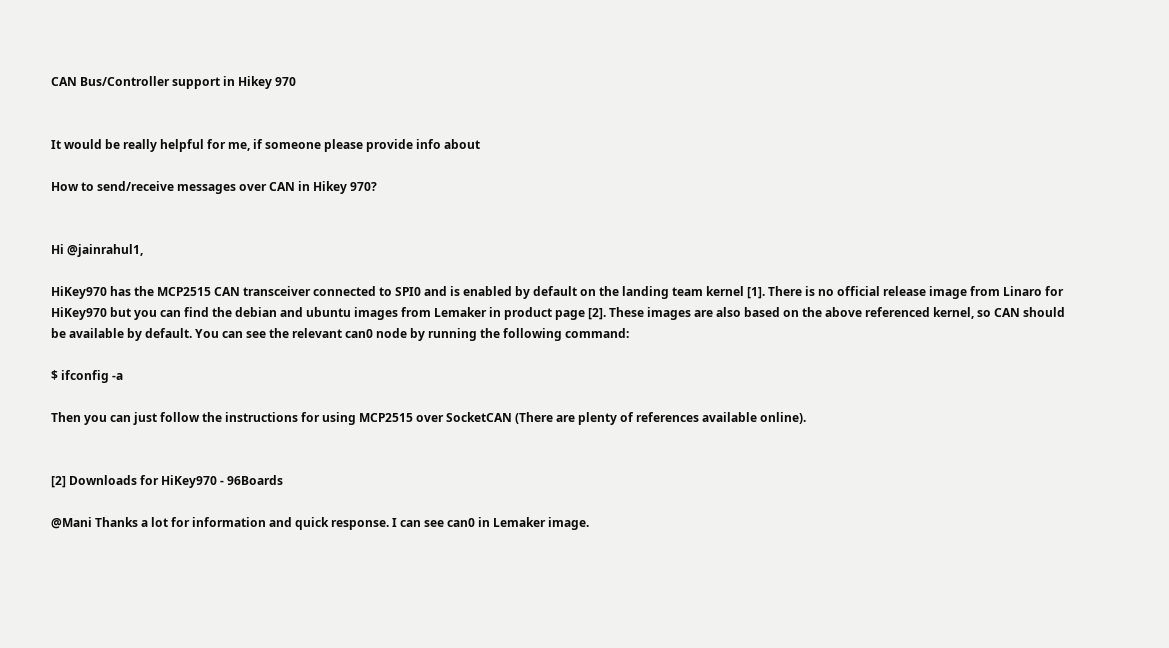CAN Bus/Controller support in Hikey 970


It would be really helpful for me, if someone please provide info about

How to send/receive messages over CAN in Hikey 970?


Hi @jainrahul1,

HiKey970 has the MCP2515 CAN transceiver connected to SPI0 and is enabled by default on the landing team kernel [1]. There is no official release image from Linaro for HiKey970 but you can find the debian and ubuntu images from Lemaker in product page [2]. These images are also based on the above referenced kernel, so CAN should be available by default. You can see the relevant can0 node by running the following command:

$ ifconfig -a

Then you can just follow the instructions for using MCP2515 over SocketCAN (There are plenty of references available online).


[2] Downloads for HiKey970 - 96Boards

@Mani Thanks a lot for information and quick response. I can see can0 in Lemaker image.